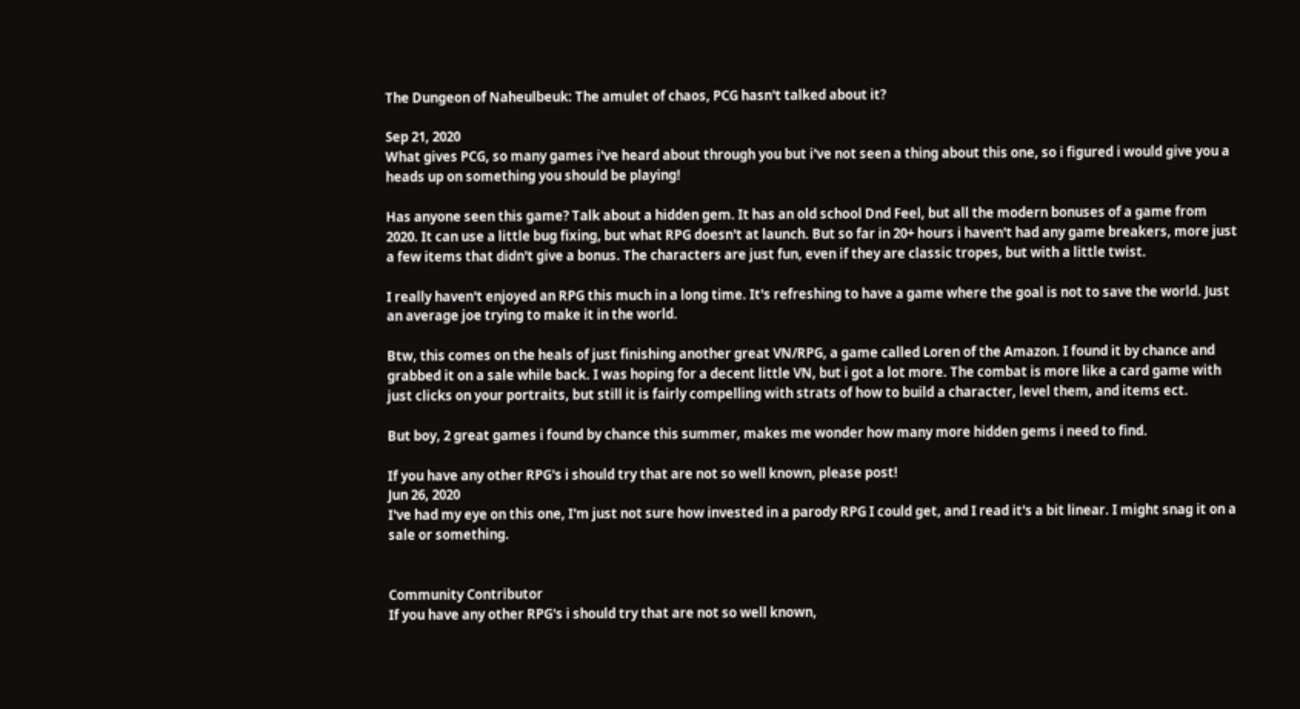The Dungeon of Naheulbeuk: The amulet of chaos, PCG hasn't talked about it?

Sep 21, 2020
What gives PCG, so many games i've heard about through you but i've not seen a thing about this one, so i figured i would give you a heads up on something you should be playing!

Has anyone seen this game? Talk about a hidden gem. It has an old school Dnd Feel, but all the modern bonuses of a game from 2020. It can use a little bug fixing, but what RPG doesn't at launch. But so far in 20+ hours i haven't had any game breakers, more just a few items that didn't give a bonus. The characters are just fun, even if they are classic tropes, but with a little twist.

I really haven't enjoyed an RPG this much in a long time. It's refreshing to have a game where the goal is not to save the world. Just an average joe trying to make it in the world.

Btw, this comes on the heals of just finishing another great VN/RPG, a game called Loren of the Amazon. I found it by chance and grabbed it on a sale while back. I was hoping for a decent little VN, but i got a lot more. The combat is more like a card game with just clicks on your portraits, but still it is fairly compelling with strats of how to build a character, level them, and items ect.

But boy, 2 great games i found by chance this summer, makes me wonder how many more hidden gems i need to find.

If you have any other RPG's i should try that are not so well known, please post!
Jun 26, 2020
I've had my eye on this one, I'm just not sure how invested in a parody RPG I could get, and I read it's a bit linear. I might snag it on a sale or something.


Community Contributor
If you have any other RPG's i should try that are not so well known,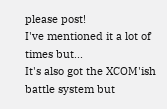please post!
I've mentioned it a lot of times but...
It's also got the XCOM'ish battle system but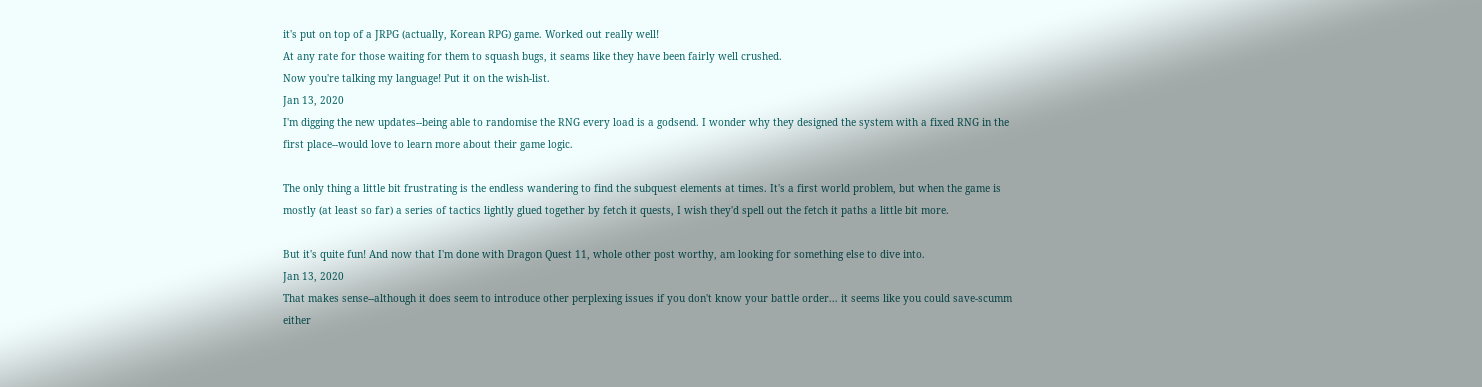it's put on top of a JRPG (actually, Korean RPG) game. Worked out really well!
At any rate for those waiting for them to squash bugs, it seams like they have been fairly well crushed.
Now you're talking my language! Put it on the wish-list.
Jan 13, 2020
I'm digging the new updates--being able to randomise the RNG every load is a godsend. I wonder why they designed the system with a fixed RNG in the first place--would love to learn more about their game logic.

The only thing a little bit frustrating is the endless wandering to find the subquest elements at times. It's a first world problem, but when the game is mostly (at least so far) a series of tactics lightly glued together by fetch it quests, I wish they'd spell out the fetch it paths a little bit more.

But it's quite fun! And now that I'm done with Dragon Quest 11, whole other post worthy, am looking for something else to dive into.
Jan 13, 2020
That makes sense--although it does seem to introduce other perplexing issues if you don't know your battle order... it seems like you could save-scumm either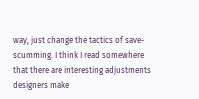way, just change the tactics of save-scumming. I think I read somewhere that there are interesting adjustments designers make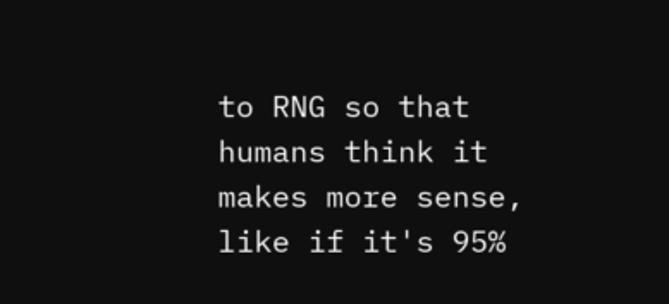to RNG so that humans think it makes more sense, like if it's 95%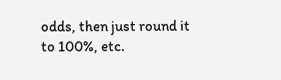odds, then just round it to 100%, etc.